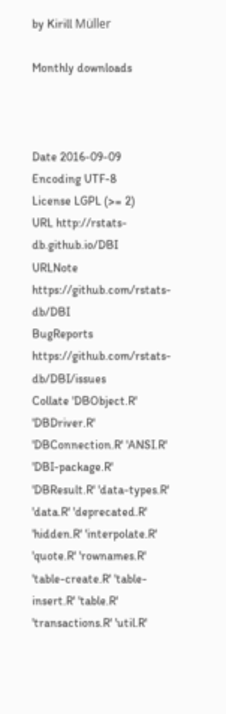by Kirill Müller

Monthly downloads



Date 2016-09-09
Encoding UTF-8
License LGPL (>= 2)
URL http://rstats-db.github.io/DBI
URLNote https://github.com/rstats-db/DBI
BugReports https://github.com/rstats-db/DBI/issues
Collate 'DBObject.R' 'DBDriver.R' 'DBConnection.R' 'ANSI.R' 'DBI-package.R' 'DBResult.R' 'data-types.R' 'data.R' 'deprecated.R' 'hidden.R' 'interpolate.R' 'quote.R' 'rownames.R' 'table-create.R' 'table-insert.R' 'table.R' 'transactions.R' 'util.R'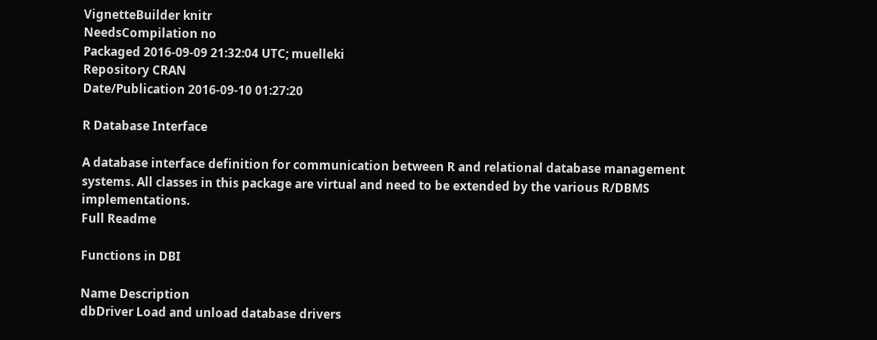VignetteBuilder knitr
NeedsCompilation no
Packaged 2016-09-09 21:32:04 UTC; muelleki
Repository CRAN
Date/Publication 2016-09-10 01:27:20

R Database Interface

A database interface definition for communication between R and relational database management systems. All classes in this package are virtual and need to be extended by the various R/DBMS implementations.
Full Readme

Functions in DBI

Name Description
dbDriver Load and unload database drivers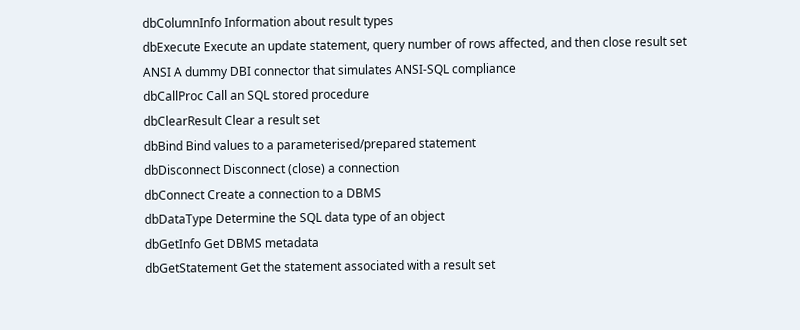dbColumnInfo Information about result types
dbExecute Execute an update statement, query number of rows affected, and then close result set
ANSI A dummy DBI connector that simulates ANSI-SQL compliance
dbCallProc Call an SQL stored procedure
dbClearResult Clear a result set
dbBind Bind values to a parameterised/prepared statement
dbDisconnect Disconnect (close) a connection
dbConnect Create a connection to a DBMS
dbDataType Determine the SQL data type of an object
dbGetInfo Get DBMS metadata
dbGetStatement Get the statement associated with a result set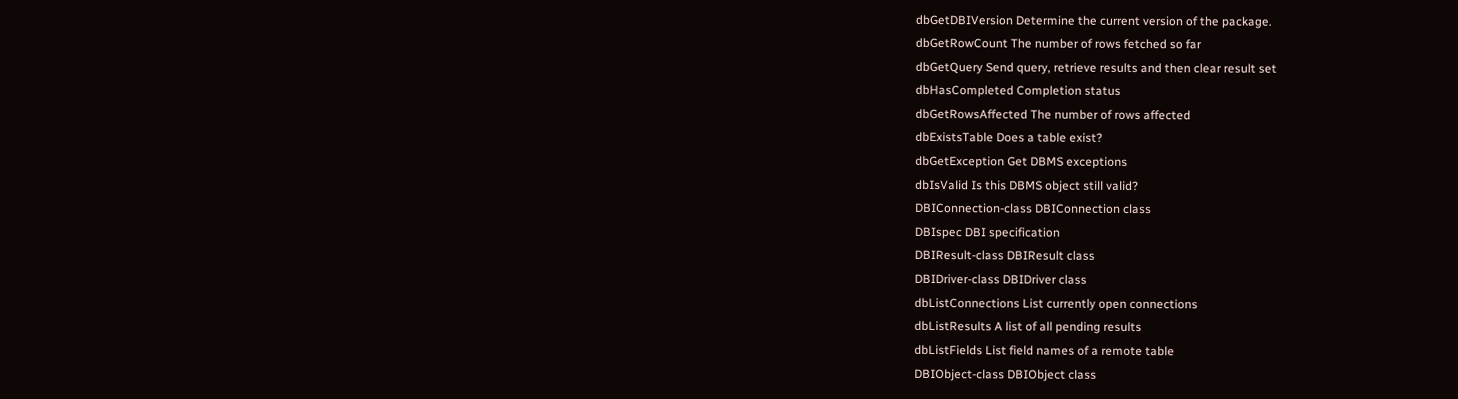dbGetDBIVersion Determine the current version of the package.
dbGetRowCount The number of rows fetched so far
dbGetQuery Send query, retrieve results and then clear result set
dbHasCompleted Completion status
dbGetRowsAffected The number of rows affected
dbExistsTable Does a table exist?
dbGetException Get DBMS exceptions
dbIsValid Is this DBMS object still valid?
DBIConnection-class DBIConnection class
DBIspec DBI specification
DBIResult-class DBIResult class
DBIDriver-class DBIDriver class
dbListConnections List currently open connections
dbListResults A list of all pending results
dbListFields List field names of a remote table
DBIObject-class DBIObject class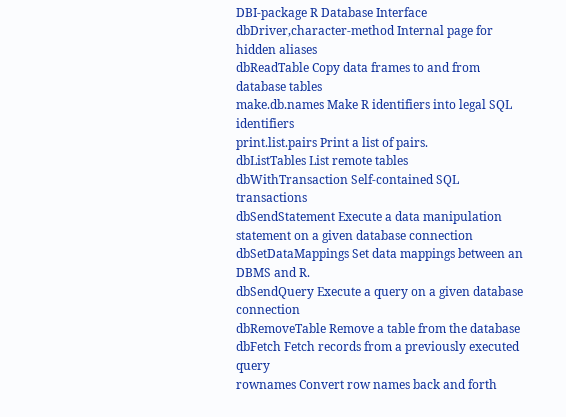DBI-package R Database Interface
dbDriver,character-method Internal page for hidden aliases
dbReadTable Copy data frames to and from database tables
make.db.names Make R identifiers into legal SQL identifiers
print.list.pairs Print a list of pairs.
dbListTables List remote tables
dbWithTransaction Self-contained SQL transactions
dbSendStatement Execute a data manipulation statement on a given database connection
dbSetDataMappings Set data mappings between an DBMS and R.
dbSendQuery Execute a query on a given database connection
dbRemoveTable Remove a table from the database
dbFetch Fetch records from a previously executed query
rownames Convert row names back and forth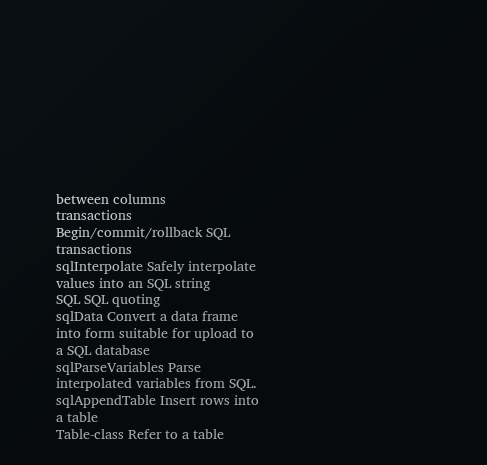between columns
transactions Begin/commit/rollback SQL transactions
sqlInterpolate Safely interpolate values into an SQL string
SQL SQL quoting
sqlData Convert a data frame into form suitable for upload to a SQL database
sqlParseVariables Parse interpolated variables from SQL.
sqlAppendTable Insert rows into a table
Table-class Refer to a table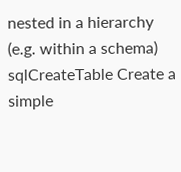nested in a hierarchy (e.g. within a schema)
sqlCreateTable Create a simple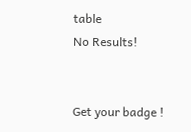table
No Results!


Get your badge !